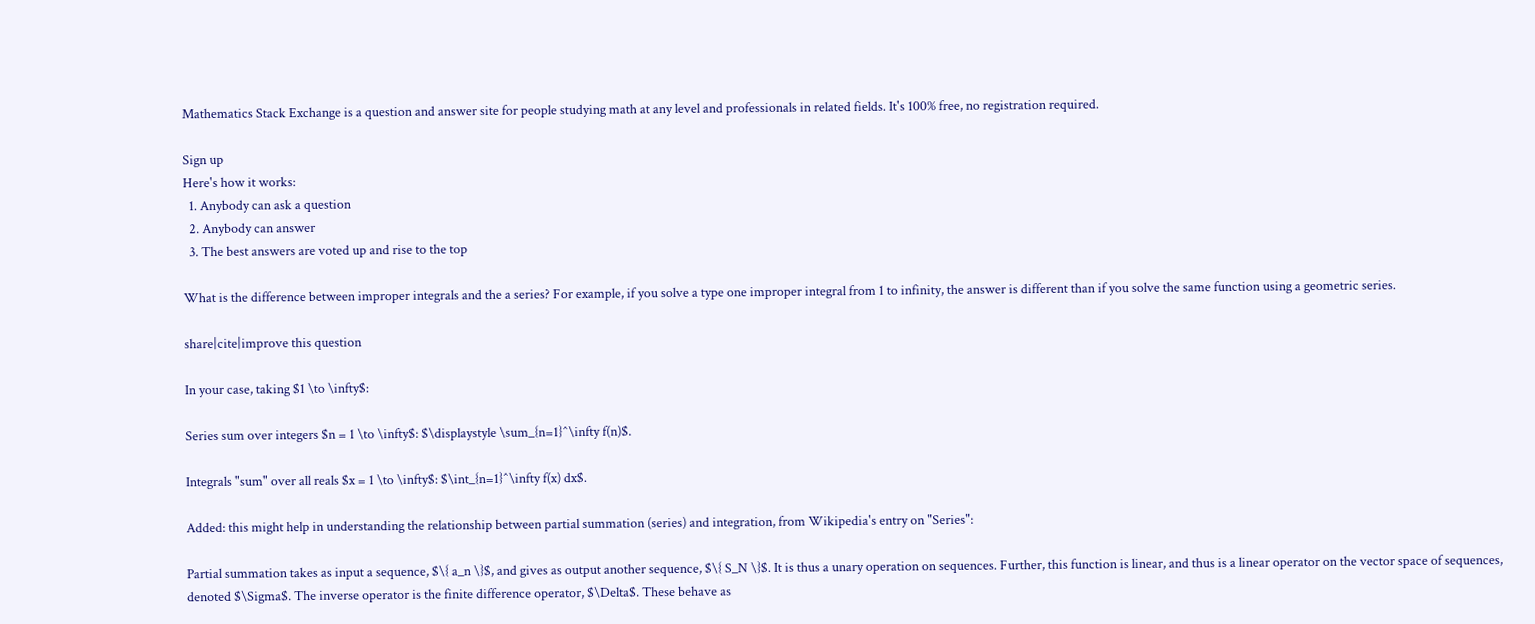Mathematics Stack Exchange is a question and answer site for people studying math at any level and professionals in related fields. It's 100% free, no registration required.

Sign up
Here's how it works:
  1. Anybody can ask a question
  2. Anybody can answer
  3. The best answers are voted up and rise to the top

What is the difference between improper integrals and the a series? For example, if you solve a type one improper integral from 1 to infinity, the answer is different than if you solve the same function using a geometric series.

share|cite|improve this question

In your case, taking $1 \to \infty$:

Series sum over integers $n = 1 \to \infty$: $\displaystyle \sum_{n=1}^\infty f(n)$.

Integrals "sum" over all reals $x = 1 \to \infty$: $\int_{n=1}^\infty f(x) dx$.

Added: this might help in understanding the relationship between partial summation (series) and integration, from Wikipedia's entry on "Series":

Partial summation takes as input a sequence, $\{ a_n \}$, and gives as output another sequence, $\{ S_N \}$. It is thus a unary operation on sequences. Further, this function is linear, and thus is a linear operator on the vector space of sequences, denoted $\Sigma$. The inverse operator is the finite difference operator, $\Delta$. These behave as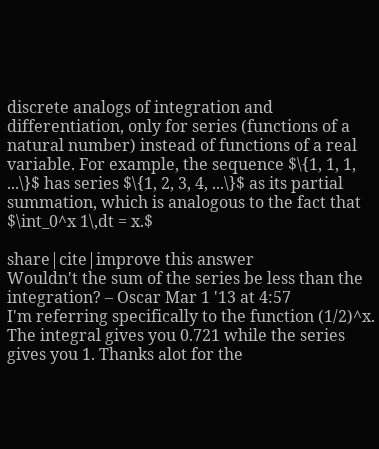discrete analogs of integration and differentiation, only for series (functions of a natural number) instead of functions of a real variable. For example, the sequence $\{1, 1, 1, ...\}$ has series $\{1, 2, 3, 4, ...\}$ as its partial summation, which is analogous to the fact that $\int_0^x 1\,dt = x.$

share|cite|improve this answer
Wouldn't the sum of the series be less than the integration? – Oscar Mar 1 '13 at 4:57
I'm referring specifically to the function (1/2)^x. The integral gives you 0.721 while the series gives you 1. Thanks alot for the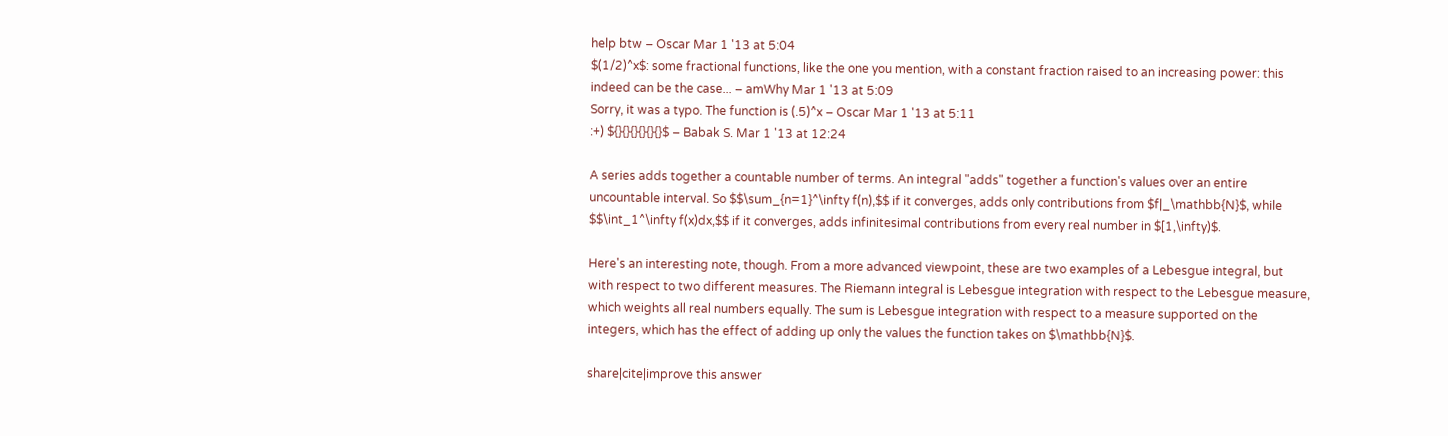help btw – Oscar Mar 1 '13 at 5:04
$(1/2)^x$: some fractional functions, like the one you mention, with a constant fraction raised to an increasing power: this indeed can be the case... – amWhy Mar 1 '13 at 5:09
Sorry, it was a typo. The function is (.5)^x – Oscar Mar 1 '13 at 5:11
:+) ${}{}{}{}{}{}$ – Babak S. Mar 1 '13 at 12:24

A series adds together a countable number of terms. An integral "adds" together a function's values over an entire uncountable interval. So $$\sum_{n=1}^\infty f(n),$$ if it converges, adds only contributions from $f|_\mathbb{N}$, while $$\int_1^\infty f(x)dx,$$ if it converges, adds infinitesimal contributions from every real number in $[1,\infty)$.

Here's an interesting note, though. From a more advanced viewpoint, these are two examples of a Lebesgue integral, but with respect to two different measures. The Riemann integral is Lebesgue integration with respect to the Lebesgue measure, which weights all real numbers equally. The sum is Lebesgue integration with respect to a measure supported on the integers, which has the effect of adding up only the values the function takes on $\mathbb{N}$.

share|cite|improve this answer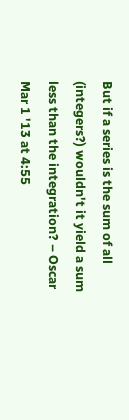But if a series is the sum of all (integers?) wouldn't it yield a sum less than the integration? – Oscar Mar 1 '13 at 4:55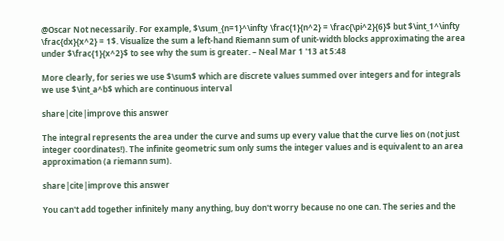@Oscar Not necessarily. For example, $\sum_{n=1}^\infty \frac{1}{n^2} = \frac{\pi^2}{6}$ but $\int_1^\infty \frac{dx}{x^2} = 1$. Visualize the sum a left-hand Riemann sum of unit-width blocks approximating the area under $\frac{1}{x^2}$ to see why the sum is greater. – Neal Mar 1 '13 at 5:48

More clearly, for series we use $\sum$ which are discrete values summed over integers and for integrals we use $\int_a^b$ which are continuous interval

share|cite|improve this answer

The integral represents the area under the curve and sums up every value that the curve lies on (not just integer coordinates!). The infinite geometric sum only sums the integer values and is equivalent to an area approximation (a riemann sum).

share|cite|improve this answer

You can't add together infinitely many anything, buy don't worry because no one can. The series and the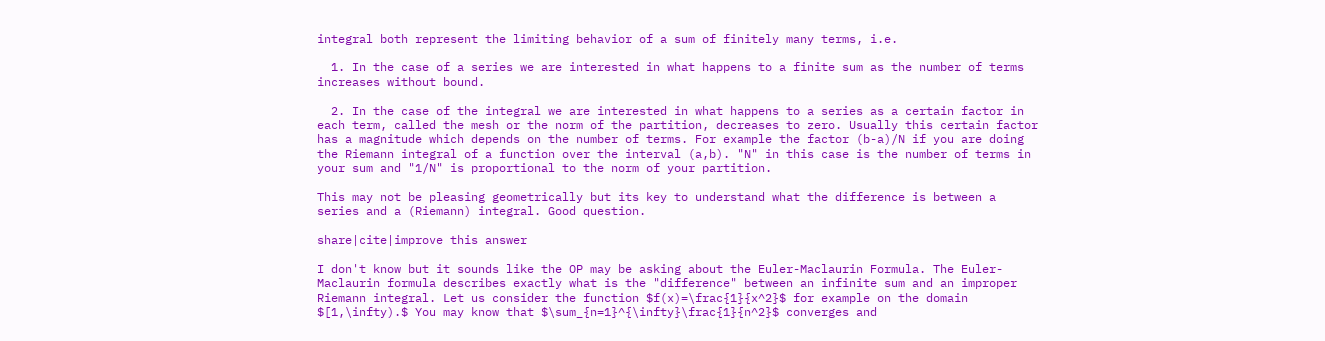integral both represent the limiting behavior of a sum of finitely many terms, i.e.

  1. In the case of a series we are interested in what happens to a finite sum as the number of terms increases without bound.

  2. In the case of the integral we are interested in what happens to a series as a certain factor in each term, called the mesh or the norm of the partition, decreases to zero. Usually this certain factor has a magnitude which depends on the number of terms. For example the factor (b-a)/N if you are doing the Riemann integral of a function over the interval (a,b). "N" in this case is the number of terms in your sum and "1/N" is proportional to the norm of your partition.

This may not be pleasing geometrically but its key to understand what the difference is between a series and a (Riemann) integral. Good question.

share|cite|improve this answer

I don't know but it sounds like the OP may be asking about the Euler-Maclaurin Formula. The Euler-Maclaurin formula describes exactly what is the "difference" between an infinite sum and an improper Riemann integral. Let us consider the function $f(x)=\frac{1}{x^2}$ for example on the domain $[1,\infty).$ You may know that $\sum_{n=1}^{\infty}\frac{1}{n^2}$ converges and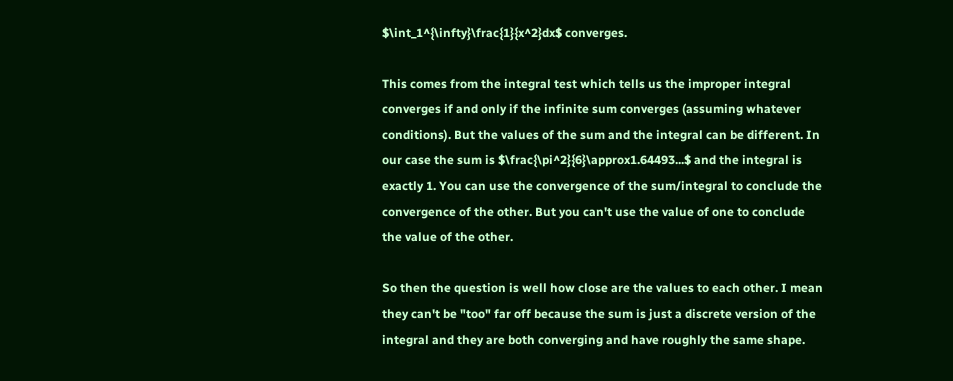$\int_1^{\infty}\frac{1}{x^2}dx$ converges.

This comes from the integral test which tells us the improper integral converges if and only if the infinite sum converges (assuming whatever conditions). But the values of the sum and the integral can be different. In our case the sum is $\frac{\pi^2}{6}\approx1.64493...$ and the integral is exactly 1. You can use the convergence of the sum/integral to conclude the convergence of the other. But you can't use the value of one to conclude the value of the other.

So then the question is well how close are the values to each other. I mean they can't be "too" far off because the sum is just a discrete version of the integral and they are both converging and have roughly the same shape.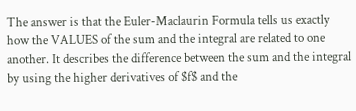The answer is that the Euler-Maclaurin Formula tells us exactly how the VALUES of the sum and the integral are related to one another. It describes the difference between the sum and the integral by using the higher derivatives of $f$ and the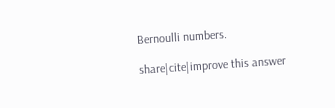Bernoulli numbers.

share|cite|improve this answer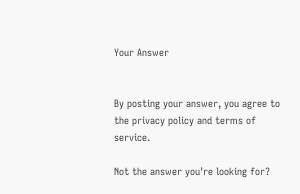Your Answer


By posting your answer, you agree to the privacy policy and terms of service.

Not the answer you're looking for?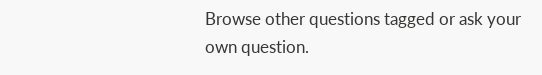Browse other questions tagged or ask your own question.